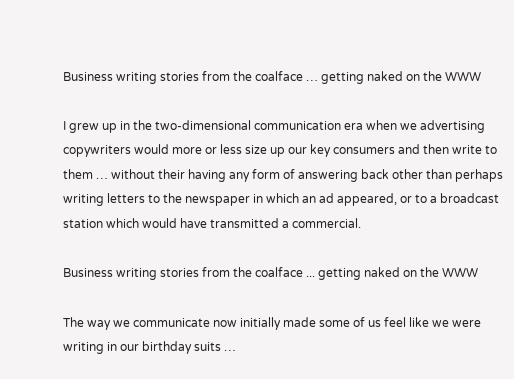Business writing stories from the coalface … getting naked on the WWW

I grew up in the two-dimensional communication era when we advertising copywriters would more or less size up our key consumers and then write to them … without their having any form of answering back other than perhaps writing letters to the newspaper in which an ad appeared, or to a broadcast station which would have transmitted a commercial.

Business writing stories from the coalface ... getting naked on the WWW

The way we communicate now initially made some of us feel like we were writing in our birthday suits …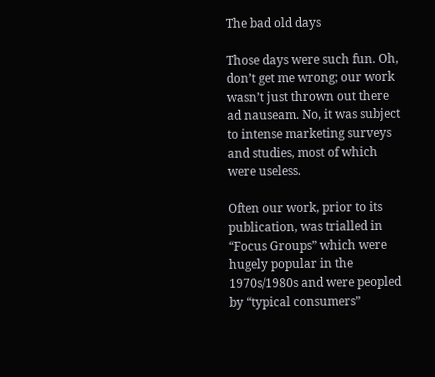The bad old days

Those days were such fun. Oh, don’t get me wrong; our work wasn’t just thrown out there ad nauseam. No, it was subject to intense marketing surveys and studies, most of which were useless.

Often our work, prior to its publication, was trialled in “Focus Groups” which were hugely popular in the 1970s/1980s and were peopled by “typical consumers”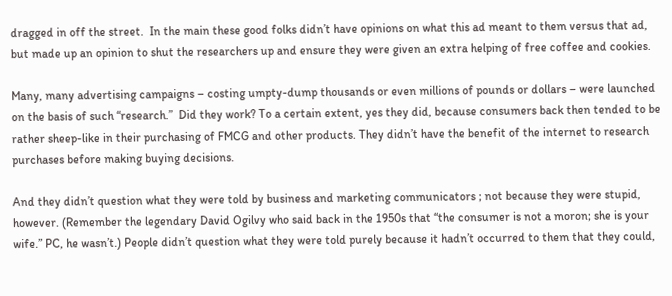dragged in off the street.  In the main these good folks didn’t have opinions on what this ad meant to them versus that ad, but made up an opinion to shut the researchers up and ensure they were given an extra helping of free coffee and cookies.

Many, many advertising campaigns – costing umpty-dump thousands or even millions of pounds or dollars – were launched on the basis of such “research.”  Did they work? To a certain extent, yes they did, because consumers back then tended to be rather sheep-like in their purchasing of FMCG and other products. They didn’t have the benefit of the internet to research purchases before making buying decisions.

And they didn’t question what they were told by business and marketing communicators ; not because they were stupid, however. (Remember the legendary David Ogilvy who said back in the 1950s that “the consumer is not a moron; she is your wife.” PC, he wasn’t.) People didn’t question what they were told purely because it hadn’t occurred to them that they could,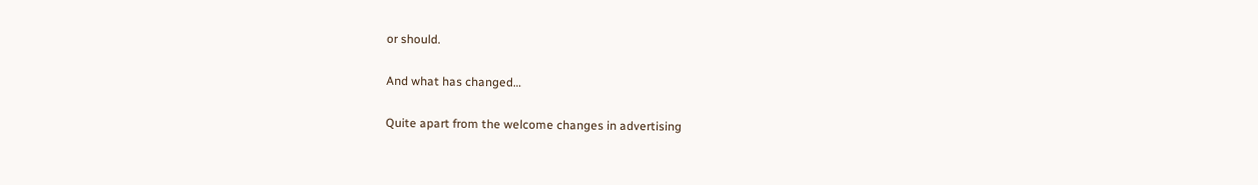or should.

And what has changed…

Quite apart from the welcome changes in advertising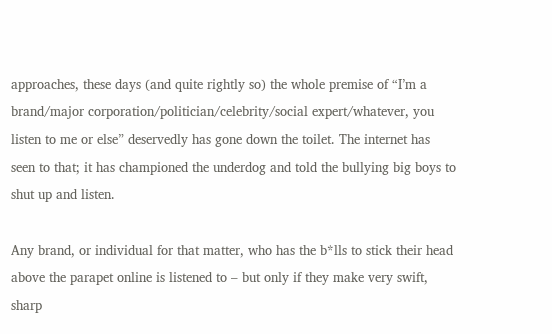approaches, these days (and quite rightly so) the whole premise of “I’m a brand/major corporation/politician/celebrity/social expert/whatever, you listen to me or else” deservedly has gone down the toilet. The internet has seen to that; it has championed the underdog and told the bullying big boys to shut up and listen.

Any brand, or individual for that matter, who has the b*lls to stick their head above the parapet online is listened to – but only if they make very swift, sharp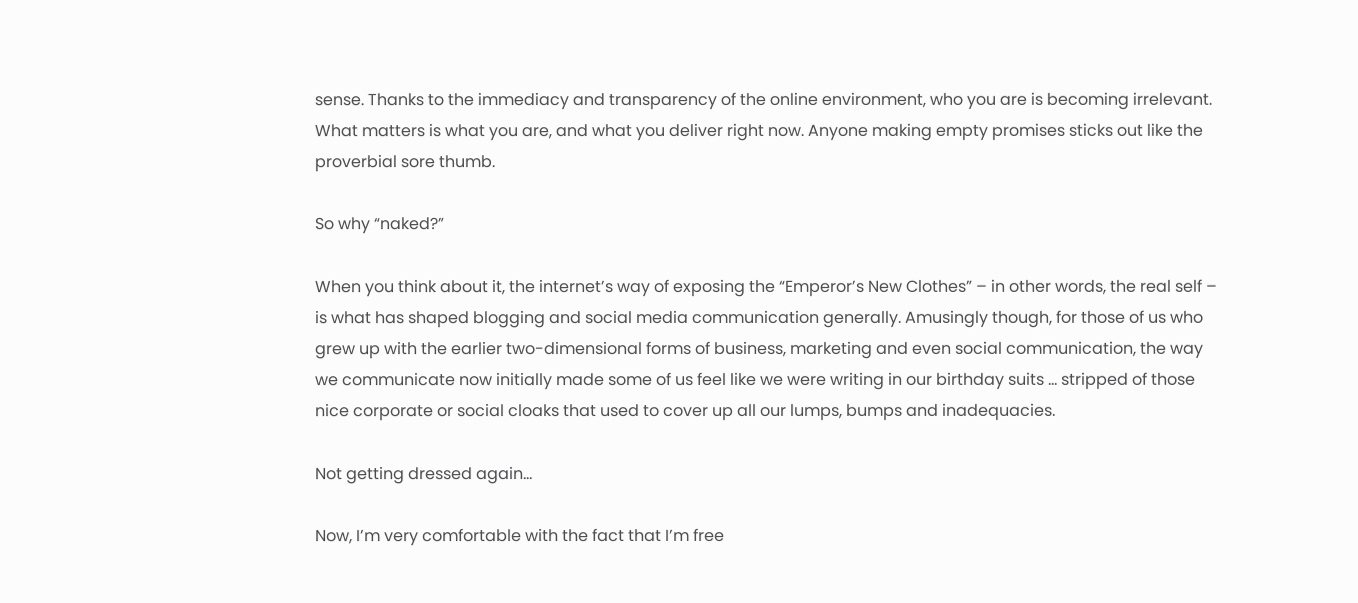sense. Thanks to the immediacy and transparency of the online environment, who you are is becoming irrelevant. What matters is what you are, and what you deliver right now. Anyone making empty promises sticks out like the proverbial sore thumb.

So why “naked?”

When you think about it, the internet’s way of exposing the “Emperor’s New Clothes” – in other words, the real self – is what has shaped blogging and social media communication generally. Amusingly though, for those of us who grew up with the earlier two-dimensional forms of business, marketing and even social communication, the way we communicate now initially made some of us feel like we were writing in our birthday suits … stripped of those nice corporate or social cloaks that used to cover up all our lumps, bumps and inadequacies.

Not getting dressed again…

Now, I’m very comfortable with the fact that I’m free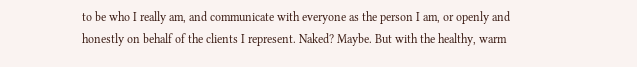to be who I really am, and communicate with everyone as the person I am, or openly and honestly on behalf of the clients I represent. Naked? Maybe. But with the healthy, warm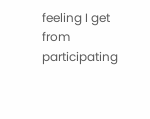feeling I get from participating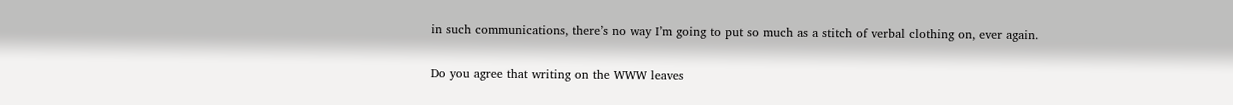in such communications, there’s no way I’m going to put so much as a stitch of verbal clothing on, ever again.

Do you agree that writing on the WWW leaves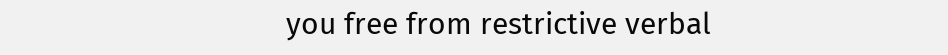you free from restrictive verbal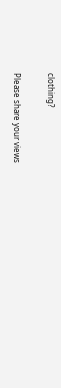clothing?

Please share your views